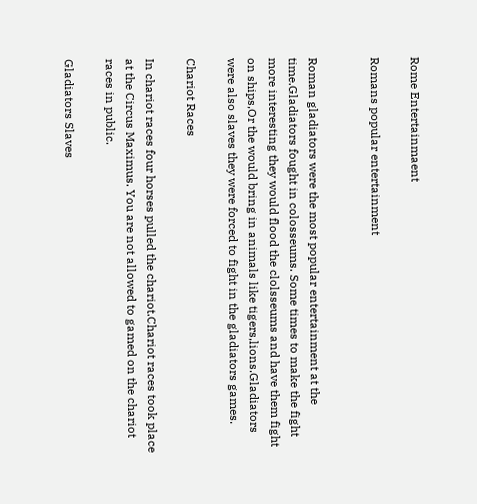Rome Entertainmaent

Romans popular entertainment


Roman gladiators were the most popular entertainment at the time.Gladiators fought in colosseums. Some times to make the fight more interesting they would flood the clolsseums and have them fight on ships,Or the would bring in animals like tigers,lions.Gladiators were also slaves they were forced to fight in the gladiators games.

Chariot Races

In chariot races four horses pulled the chariot.Chariot races took place at the Circus Maximus. You are not allowed to gamed on the chariot races in public.

Gladiators Slaves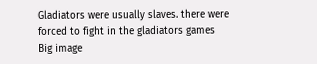Gladiators were usually slaves. there were forced to fight in the gladiators games
Big image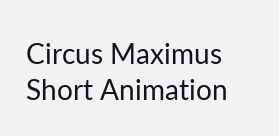Circus Maximus Short Animation